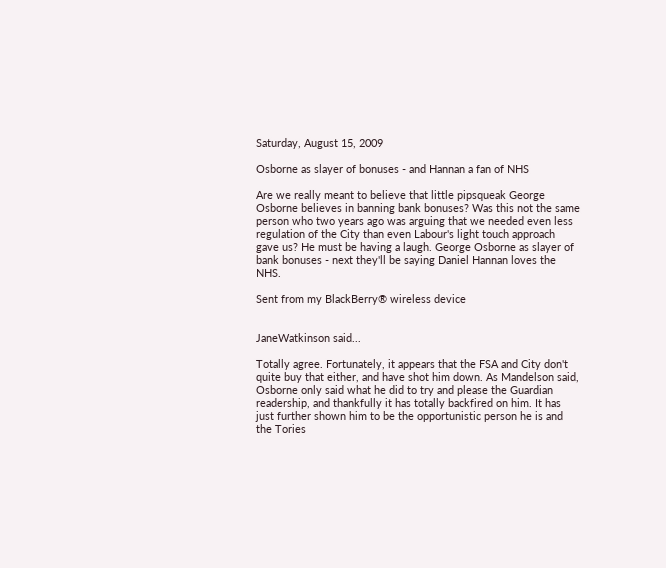Saturday, August 15, 2009

Osborne as slayer of bonuses - and Hannan a fan of NHS

Are we really meant to believe that little pipsqueak George Osborne believes in banning bank bonuses? Was this not the same person who two years ago was arguing that we needed even less regulation of the City than even Labour's light touch approach gave us? He must be having a laugh. George Osborne as slayer of bank bonuses - next they'll be saying Daniel Hannan loves the NHS.

Sent from my BlackBerry® wireless device


JaneWatkinson said...

Totally agree. Fortunately, it appears that the FSA and City don't quite buy that either, and have shot him down. As Mandelson said, Osborne only said what he did to try and please the Guardian readership, and thankfully it has totally backfired on him. It has just further shown him to be the opportunistic person he is and the Tories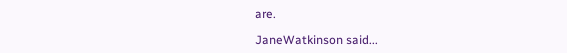are.

JaneWatkinson said...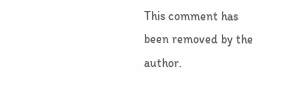This comment has been removed by the author.